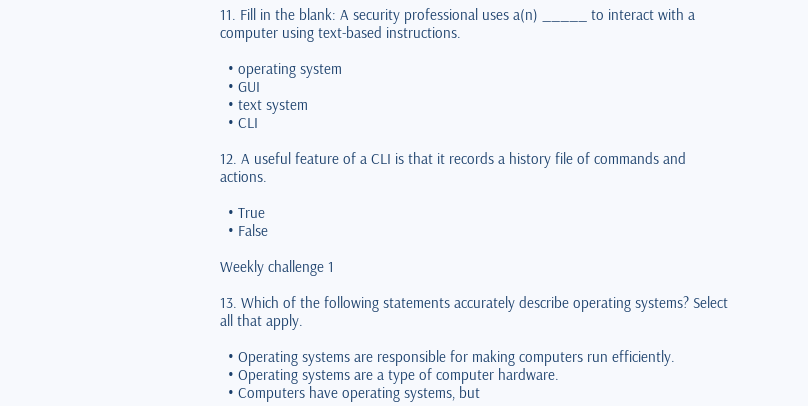11. Fill in the blank: A security professional uses a(n) _____ to interact with a computer using text-based instructions.

  • operating system
  • GUI
  • text system
  • CLI

12. A useful feature of a CLI is that it records a history file of commands and actions.

  • True
  • False

Weekly challenge 1

13. Which of the following statements accurately describe operating systems? Select all that apply.

  • Operating systems are responsible for making computers run efficiently.
  • Operating systems are a type of computer hardware.
  • Computers have operating systems, but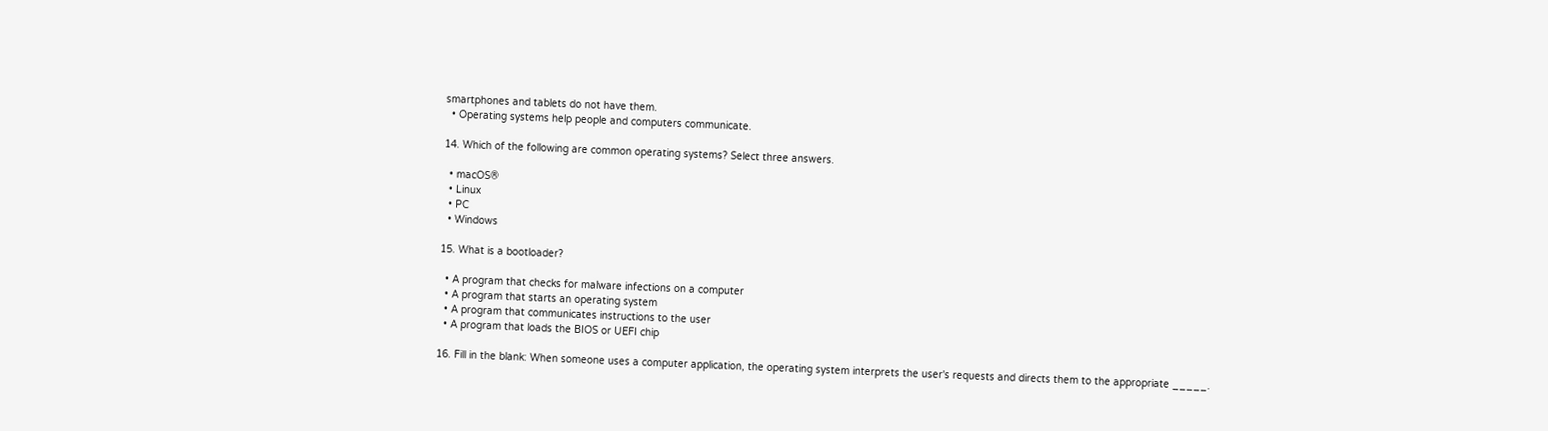smartphones and tablets do not have them.
  • Operating systems help people and computers communicate.

14. Which of the following are common operating systems? Select three answers.

  • macOS®
  • Linux
  • PC
  • Windows

15. What is a bootloader?

  • A program that checks for malware infections on a computer
  • A program that starts an operating system
  • A program that communicates instructions to the user
  • A program that loads the BIOS or UEFI chip

16. Fill in the blank: When someone uses a computer application, the operating system interprets the user's requests and directs them to the appropriate _____.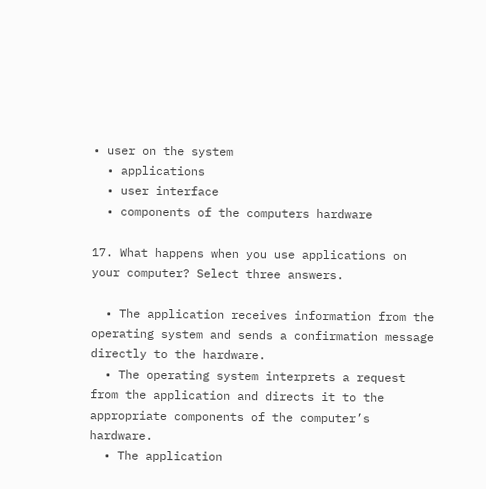• user on the system
  • applications
  • user interface
  • components of the computers hardware

17. What happens when you use applications on your computer? Select three answers.

  • The application receives information from the operating system and sends a confirmation message directly to the hardware.
  • The operating system interprets a request from the application and directs it to the appropriate components of the computer’s hardware.
  • The application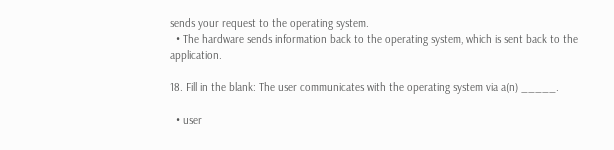sends your request to the operating system.
  • The hardware sends information back to the operating system, which is sent back to the application.

18. Fill in the blank: The user communicates with the operating system via a(n) _____.

  • user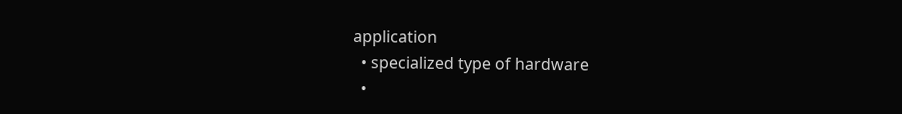application
  • specialized type of hardware
  •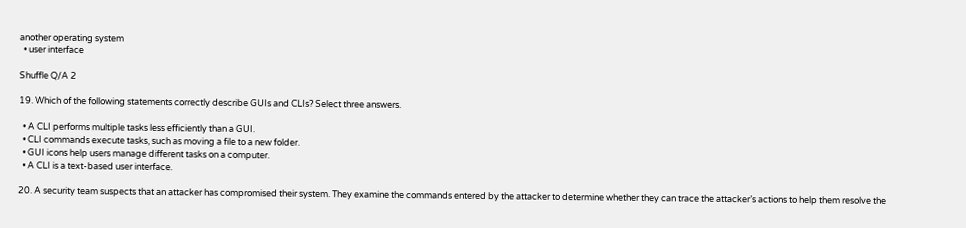another operating system
  • user interface

Shuffle Q/A 2

19. Which of the following statements correctly describe GUIs and CLIs? Select three answers.

  • A CLI performs multiple tasks less efficiently than a GUI.
  • CLI commands execute tasks, such as moving a file to a new folder.
  • GUI icons help users manage different tasks on a computer.
  • A CLI is a text-based user interface.

20. A security team suspects that an attacker has compromised their system. They examine the commands entered by the attacker to determine whether they can trace the attacker’s actions to help them resolve the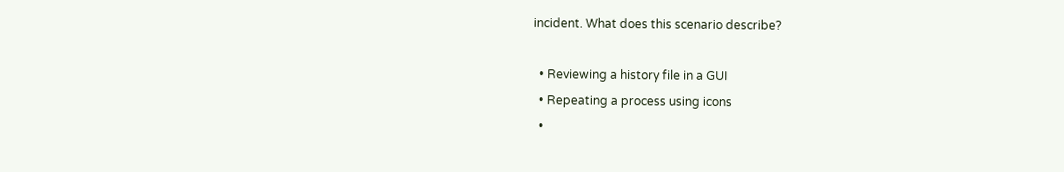incident. What does this scenario describe?

  • Reviewing a history file in a GUI
  • Repeating a process using icons
  •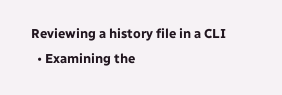Reviewing a history file in a CLI
  • Examining the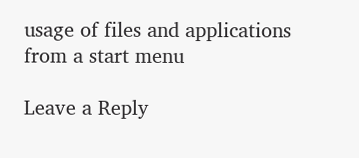usage of files and applications from a start menu

Leave a Reply